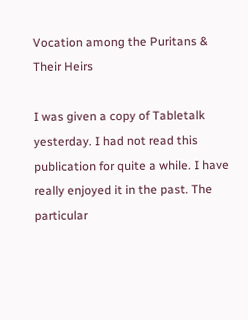Vocation among the Puritans & Their Heirs

I was given a copy of Tabletalk yesterday. I had not read this publication for quite a while. I have really enjoyed it in the past. The particular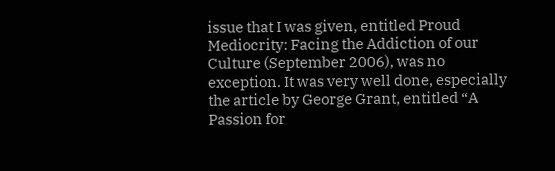issue that I was given, entitled Proud Mediocrity: Facing the Addiction of our Culture (September 2006), was no exception. It was very well done, especially the article by George Grant, entitled “A Passion for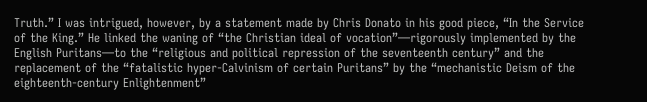Truth.” I was intrigued, however, by a statement made by Chris Donato in his good piece, “In the Service of the King.” He linked the waning of “the Christian ideal of vocation”—rigorously implemented by the English Puritans—to the “religious and political repression of the seventeenth century” and the replacement of the “fatalistic hyper-Calvinism of certain Puritans” by the “mechanistic Deism of the eighteenth-century Enlightenment”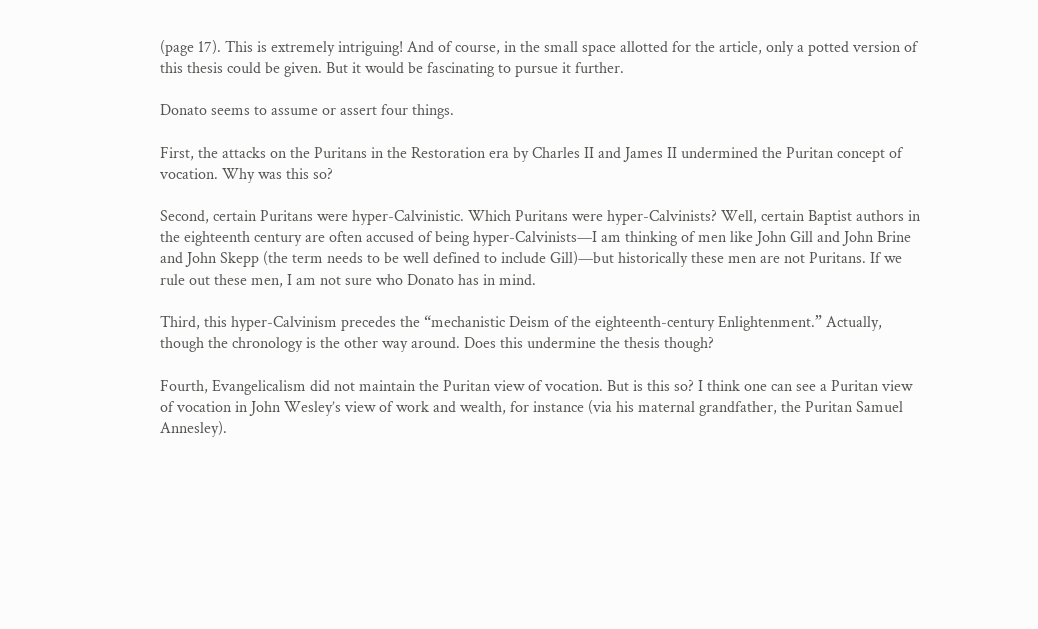(page 17). This is extremely intriguing! And of course, in the small space allotted for the article, only a potted version of this thesis could be given. But it would be fascinating to pursue it further.

Donato seems to assume or assert four things.

First, the attacks on the Puritans in the Restoration era by Charles II and James II undermined the Puritan concept of vocation. Why was this so?

Second, certain Puritans were hyper-Calvinistic. Which Puritans were hyper-Calvinists? Well, certain Baptist authors in the eighteenth century are often accused of being hyper-Calvinists—I am thinking of men like John Gill and John Brine and John Skepp (the term needs to be well defined to include Gill)—but historically these men are not Puritans. If we rule out these men, I am not sure who Donato has in mind.

Third, this hyper-Calvinism precedes the “mechanistic Deism of the eighteenth-century Enlightenment.” Actually, though the chronology is the other way around. Does this undermine the thesis though?

Fourth, Evangelicalism did not maintain the Puritan view of vocation. But is this so? I think one can see a Puritan view of vocation in John Wesley’s view of work and wealth, for instance (via his maternal grandfather, the Puritan Samuel Annesley).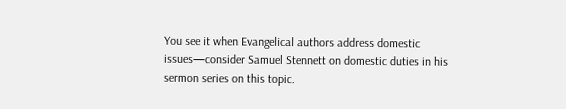You see it when Evangelical authors address domestic issues—consider Samuel Stennett on domestic duties in his sermon series on this topic.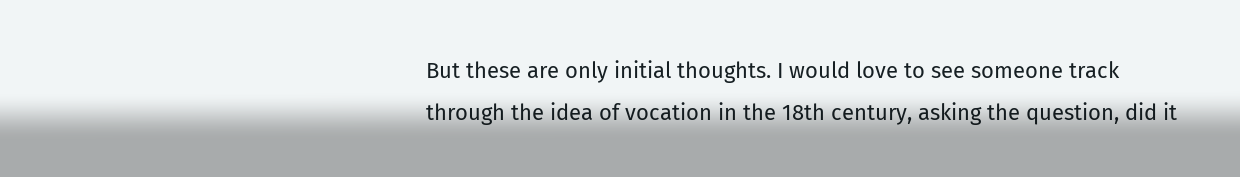But these are only initial thoughts. I would love to see someone track through the idea of vocation in the 18th century, asking the question, did it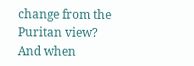change from the Puritan view? And when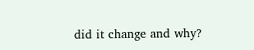did it change and why?